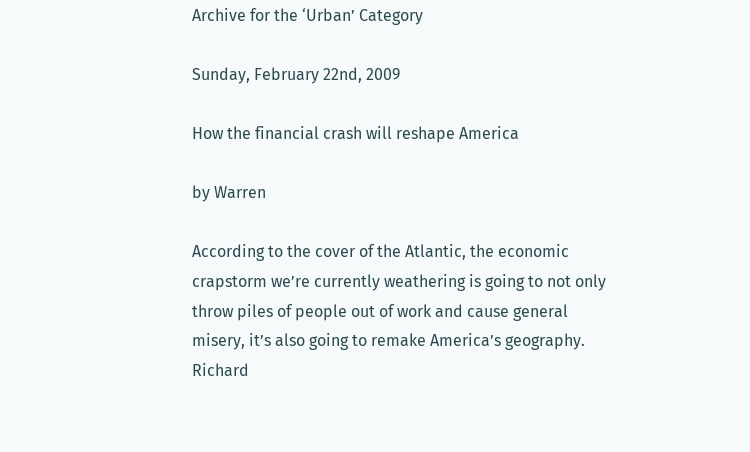Archive for the ‘Urban’ Category

Sunday, February 22nd, 2009

How the financial crash will reshape America

by Warren

According to the cover of the Atlantic, the economic crapstorm we’re currently weathering is going to not only throw piles of people out of work and cause general misery, it’s also going to remake America’s geography. Richard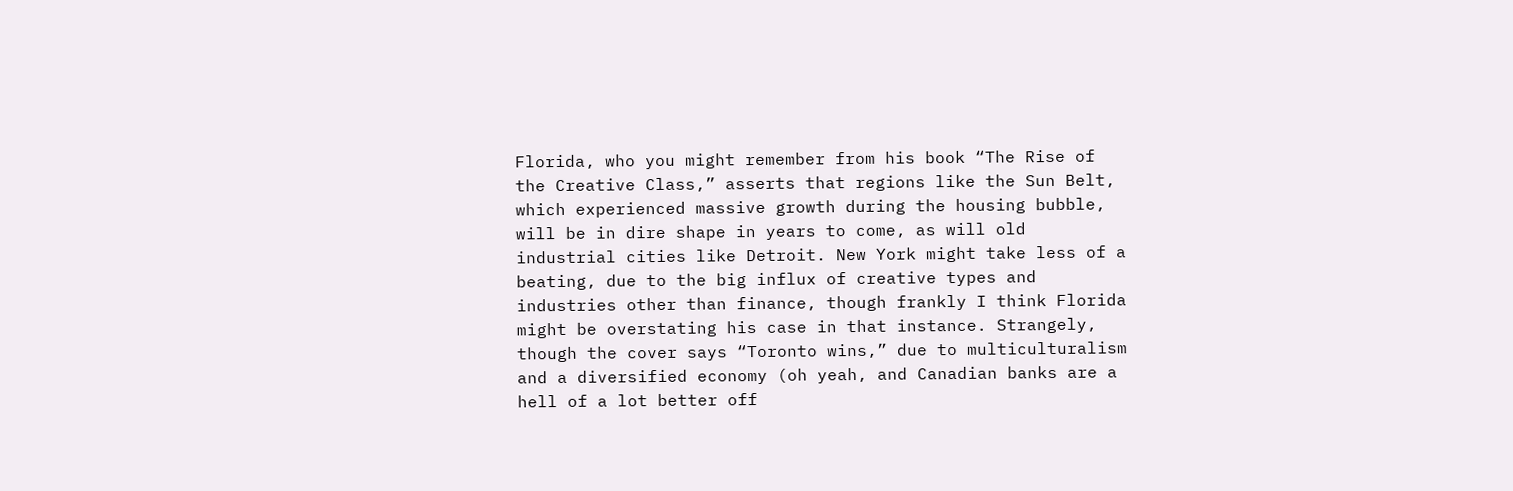Florida, who you might remember from his book “The Rise of the Creative Class,” asserts that regions like the Sun Belt, which experienced massive growth during the housing bubble, will be in dire shape in years to come, as will old industrial cities like Detroit. New York might take less of a beating, due to the big influx of creative types and industries other than finance, though frankly I think Florida might be overstating his case in that instance. Strangely, though the cover says “Toronto wins,” due to multiculturalism and a diversified economy (oh yeah, and Canadian banks are a hell of a lot better off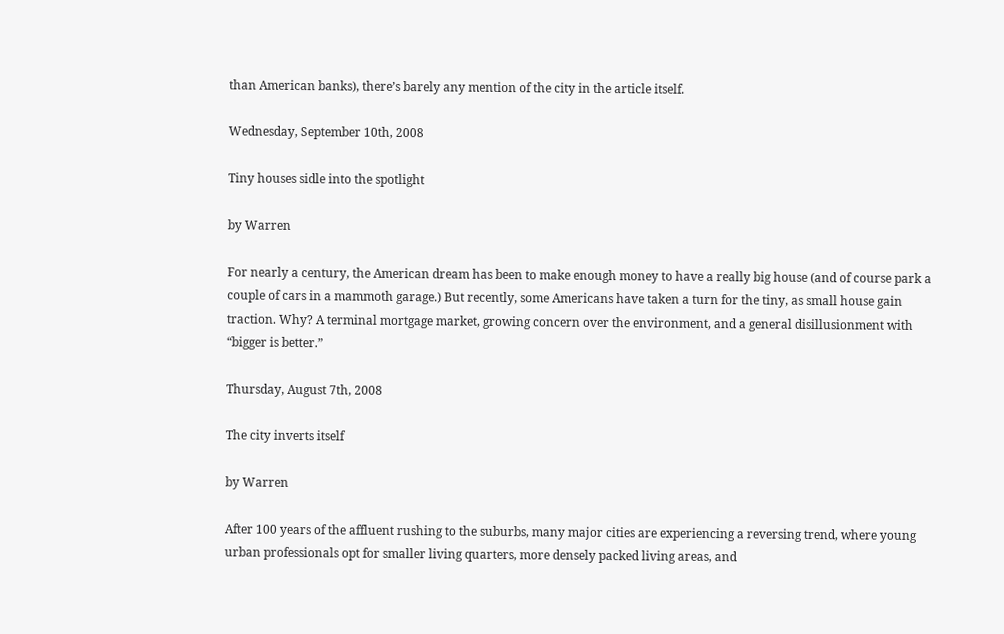than American banks), there’s barely any mention of the city in the article itself.

Wednesday, September 10th, 2008

Tiny houses sidle into the spotlight

by Warren

For nearly a century, the American dream has been to make enough money to have a really big house (and of course park a couple of cars in a mammoth garage.) But recently, some Americans have taken a turn for the tiny, as small house gain traction. Why? A terminal mortgage market, growing concern over the environment, and a general disillusionment with “bigger is better.”

Thursday, August 7th, 2008

The city inverts itself

by Warren

After 100 years of the affluent rushing to the suburbs, many major cities are experiencing a reversing trend, where young urban professionals opt for smaller living quarters, more densely packed living areas, and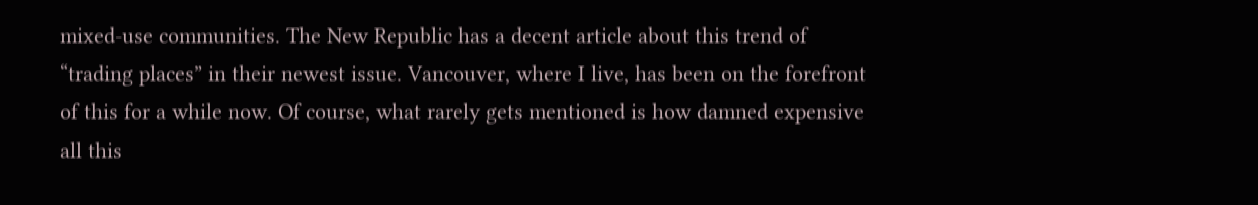mixed-use communities. The New Republic has a decent article about this trend of “trading places” in their newest issue. Vancouver, where I live, has been on the forefront of this for a while now. Of course, what rarely gets mentioned is how damned expensive all this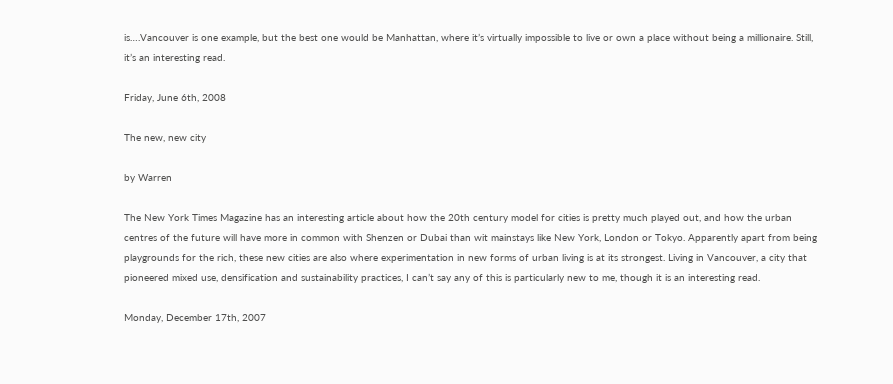is….Vancouver is one example, but the best one would be Manhattan, where it’s virtually impossible to live or own a place without being a millionaire. Still, it’s an interesting read.

Friday, June 6th, 2008

The new, new city

by Warren

The New York Times Magazine has an interesting article about how the 20th century model for cities is pretty much played out, and how the urban centres of the future will have more in common with Shenzen or Dubai than wit mainstays like New York, London or Tokyo. Apparently apart from being playgrounds for the rich, these new cities are also where experimentation in new forms of urban living is at its strongest. Living in Vancouver, a city that pioneered mixed use, densification and sustainability practices, I can’t say any of this is particularly new to me, though it is an interesting read.

Monday, December 17th, 2007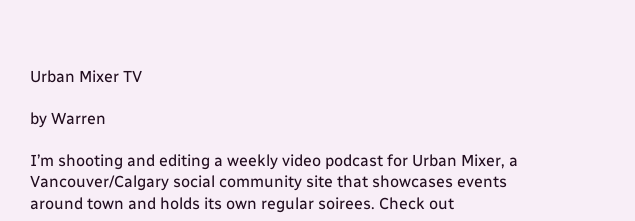Urban Mixer TV

by Warren

I’m shooting and editing a weekly video podcast for Urban Mixer, a Vancouver/Calgary social community site that showcases events around town and holds its own regular soirees. Check out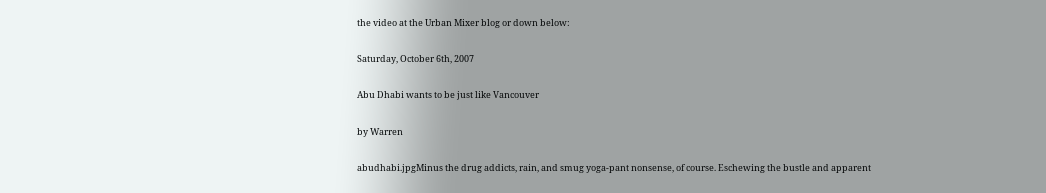the video at the Urban Mixer blog or down below:

Saturday, October 6th, 2007

Abu Dhabi wants to be just like Vancouver

by Warren

abudhabi.jpgMinus the drug addicts, rain, and smug yoga-pant nonsense, of course. Eschewing the bustle and apparent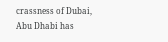crassness of Dubai, Abu Dhabi has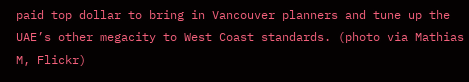paid top dollar to bring in Vancouver planners and tune up the UAE’s other megacity to West Coast standards. (photo via Mathias M, Flickr)